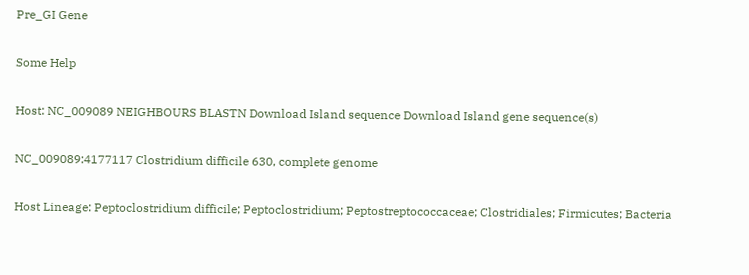Pre_GI Gene

Some Help

Host: NC_009089 NEIGHBOURS BLASTN Download Island sequence Download Island gene sequence(s)

NC_009089:4177117 Clostridium difficile 630, complete genome

Host Lineage: Peptoclostridium difficile; Peptoclostridium; Peptostreptococcaceae; Clostridiales; Firmicutes; Bacteria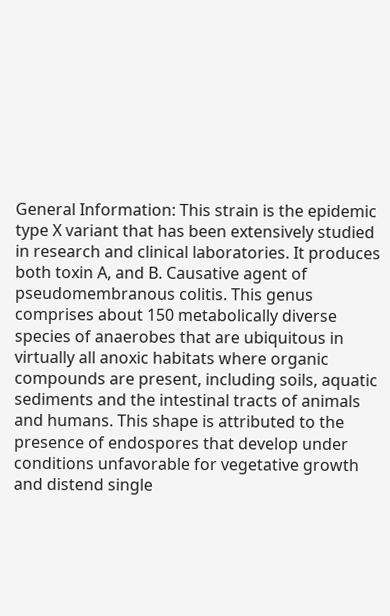General Information: This strain is the epidemic type X variant that has been extensively studied in research and clinical laboratories. It produces both toxin A, and B. Causative agent of pseudomembranous colitis. This genus comprises about 150 metabolically diverse species of anaerobes that are ubiquitous in virtually all anoxic habitats where organic compounds are present, including soils, aquatic sediments and the intestinal tracts of animals and humans. This shape is attributed to the presence of endospores that develop under conditions unfavorable for vegetative growth and distend single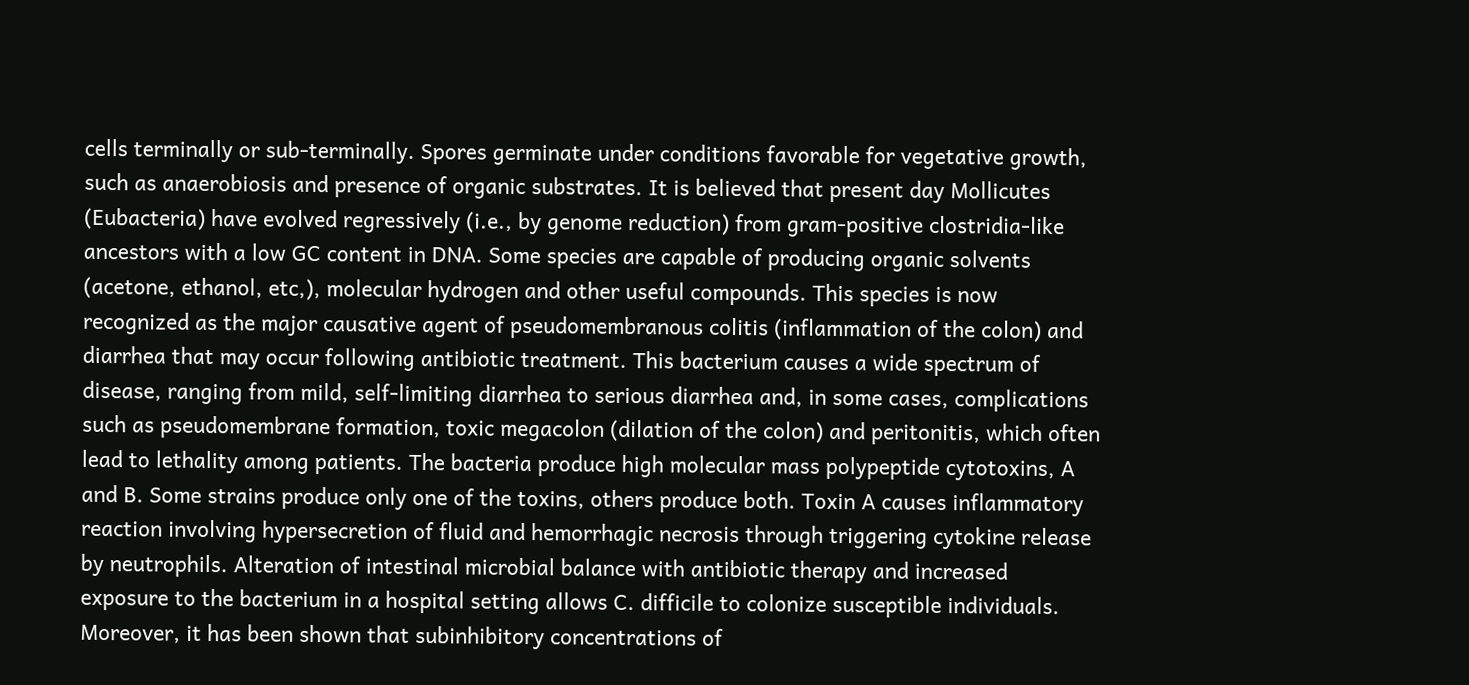cells terminally or sub-terminally. Spores germinate under conditions favorable for vegetative growth, such as anaerobiosis and presence of organic substrates. It is believed that present day Mollicutes (Eubacteria) have evolved regressively (i.e., by genome reduction) from gram-positive clostridia-like ancestors with a low GC content in DNA. Some species are capable of producing organic solvents (acetone, ethanol, etc,), molecular hydrogen and other useful compounds. This species is now recognized as the major causative agent of pseudomembranous colitis (inflammation of the colon) and diarrhea that may occur following antibiotic treatment. This bacterium causes a wide spectrum of disease, ranging from mild, self-limiting diarrhea to serious diarrhea and, in some cases, complications such as pseudomembrane formation, toxic megacolon (dilation of the colon) and peritonitis, which often lead to lethality among patients. The bacteria produce high molecular mass polypeptide cytotoxins, A and B. Some strains produce only one of the toxins, others produce both. Toxin A causes inflammatory reaction involving hypersecretion of fluid and hemorrhagic necrosis through triggering cytokine release by neutrophils. Alteration of intestinal microbial balance with antibiotic therapy and increased exposure to the bacterium in a hospital setting allows C. difficile to colonize susceptible individuals. Moreover, it has been shown that subinhibitory concentrations of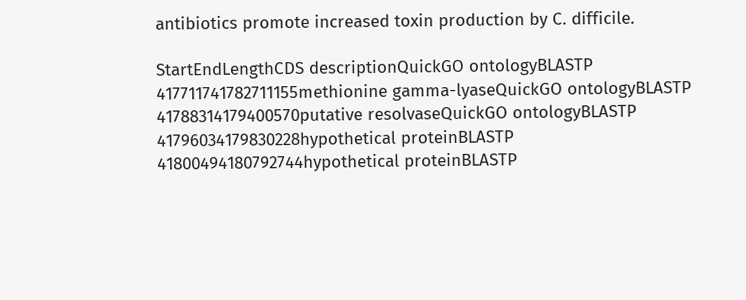antibiotics promote increased toxin production by C. difficile.

StartEndLengthCDS descriptionQuickGO ontologyBLASTP
417711741782711155methionine gamma-lyaseQuickGO ontologyBLASTP
41788314179400570putative resolvaseQuickGO ontologyBLASTP
41796034179830228hypothetical proteinBLASTP
41800494180792744hypothetical proteinBLASTP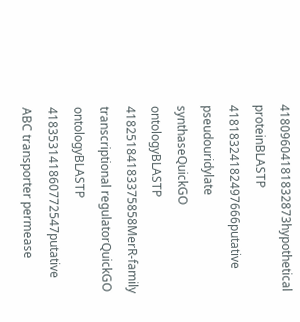41809604181832873hypothetical proteinBLASTP
41818324182497666putative pseudouridylate synthaseQuickGO ontologyBLASTP
41825184183375858MerR-family transcriptional regulatorQuickGO ontologyBLASTP
418353141860772547putative ABC transporter permease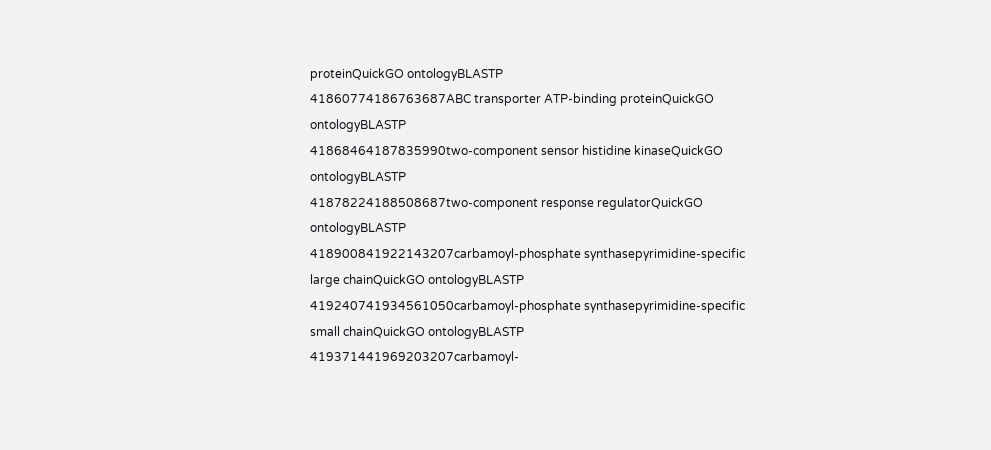proteinQuickGO ontologyBLASTP
41860774186763687ABC transporter ATP-binding proteinQuickGO ontologyBLASTP
41868464187835990two-component sensor histidine kinaseQuickGO ontologyBLASTP
41878224188508687two-component response regulatorQuickGO ontologyBLASTP
418900841922143207carbamoyl-phosphate synthasepyrimidine-specific large chainQuickGO ontologyBLASTP
419240741934561050carbamoyl-phosphate synthasepyrimidine-specific small chainQuickGO ontologyBLASTP
419371441969203207carbamoyl-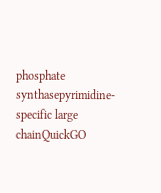phosphate synthasepyrimidine-specific large chainQuickGO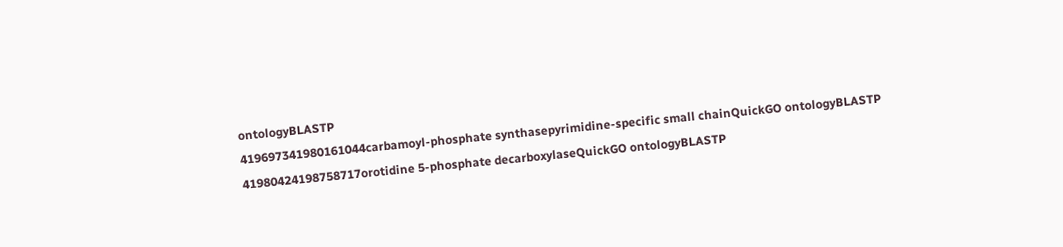ontologyBLASTP
419697341980161044carbamoyl-phosphate synthasepyrimidine-specific small chainQuickGO ontologyBLASTP
41980424198758717orotidine 5-phosphate decarboxylaseQuickGO ontologyBLASTP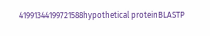41991344199721588hypothetical proteinBLASTP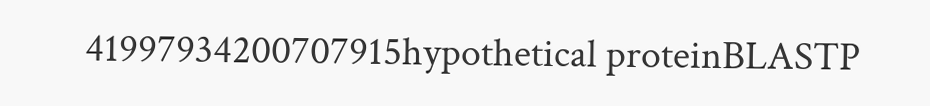41997934200707915hypothetical proteinBLASTP